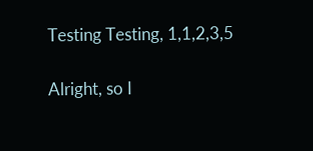Testing Testing, 1,1,2,3,5

Alright, so I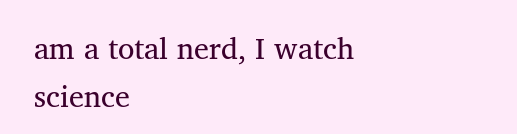am a total nerd, I watch science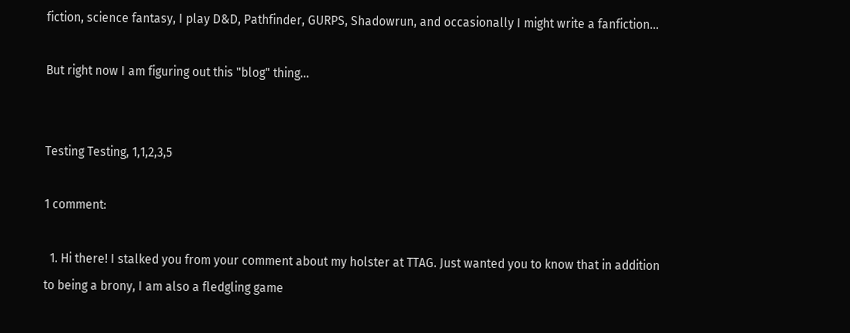fiction, science fantasy, I play D&D, Pathfinder, GURPS, Shadowrun, and occasionally I might write a fanfiction...

But right now I am figuring out this "blog" thing...


Testing Testing, 1,1,2,3,5

1 comment:

  1. Hi there! I stalked you from your comment about my holster at TTAG. Just wanted you to know that in addition to being a brony, I am also a fledgling game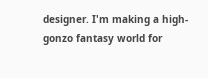designer. I'm making a high-gonzo fantasy world for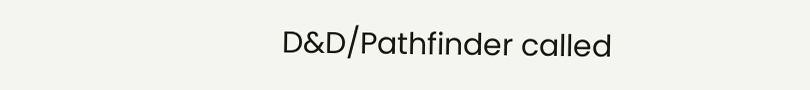D&D/Pathfinder called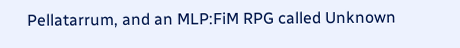Pellatarrum, and an MLP:FiM RPG called Unknown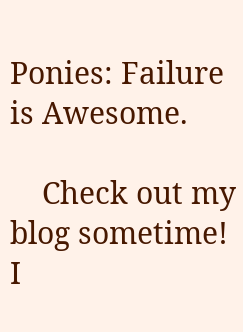Ponies: Failure is Awesome.

    Check out my blog sometime! I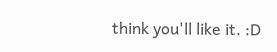think you'll like it. :D